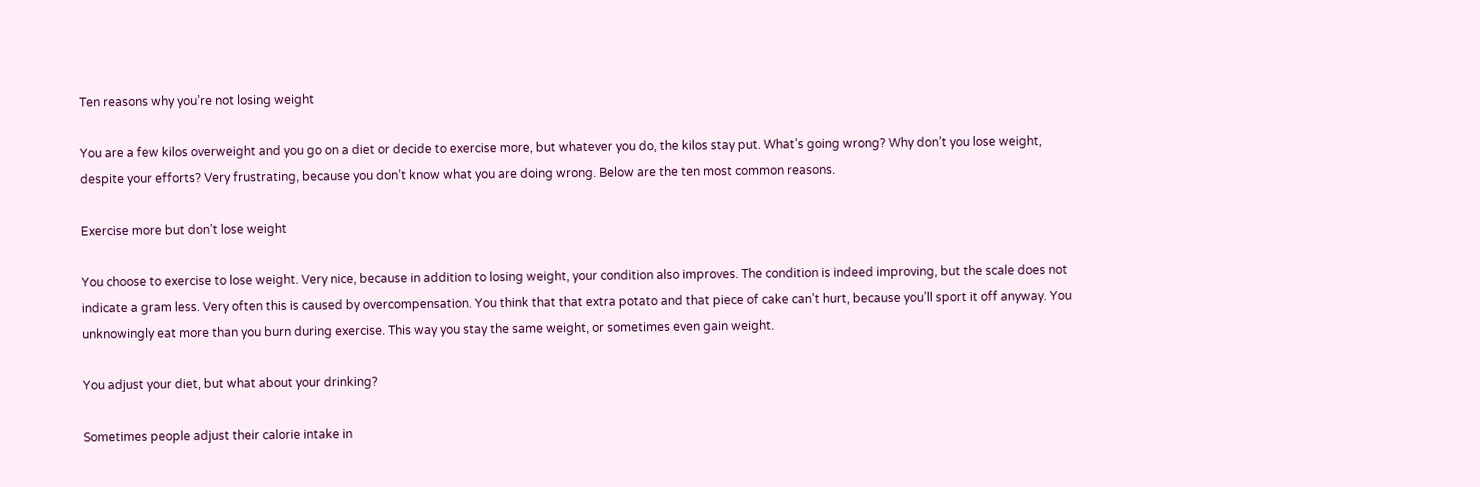Ten reasons why you’re not losing weight

You are a few kilos overweight and you go on a diet or decide to exercise more, but whatever you do, the kilos stay put. What’s going wrong? Why don’t you lose weight, despite your efforts? Very frustrating, because you don’t know what you are doing wrong. Below are the ten most common reasons.

Exercise more but don’t lose weight

You choose to exercise to lose weight. Very nice, because in addition to losing weight, your condition also improves. The condition is indeed improving, but the scale does not indicate a gram less. Very often this is caused by overcompensation. You think that that extra potato and that piece of cake can’t hurt, because you’ll sport it off anyway. You unknowingly eat more than you burn during exercise. This way you stay the same weight, or sometimes even gain weight.

You adjust your diet, but what about your drinking?

Sometimes people adjust their calorie intake in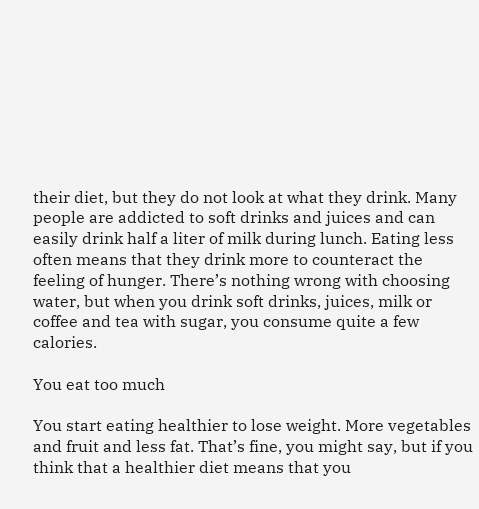their diet, but they do not look at what they drink. Many people are addicted to soft drinks and juices and can easily drink half a liter of milk during lunch. Eating less often means that they drink more to counteract the feeling of hunger. There’s nothing wrong with choosing water, but when you drink soft drinks, juices, milk or coffee and tea with sugar, you consume quite a few calories.

You eat too much

You start eating healthier to lose weight. More vegetables and fruit and less fat. That’s fine, you might say, but if you think that a healthier diet means that you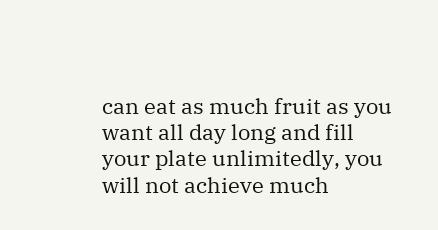can eat as much fruit as you want all day long and fill your plate unlimitedly, you will not achieve much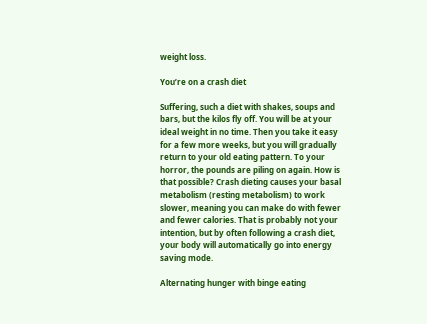weight loss.

You’re on a crash diet

Suffering, such a diet with shakes, soups and bars, but the kilos fly off. You will be at your ideal weight in no time. Then you take it easy for a few more weeks, but you will gradually return to your old eating pattern. To your horror, the pounds are piling on again. How is that possible? Crash dieting causes your basal metabolism (resting metabolism) to work slower, meaning you can make do with fewer and fewer calories. That is probably not your intention, but by often following a crash diet, your body will automatically go into energy saving mode.

Alternating hunger with binge eating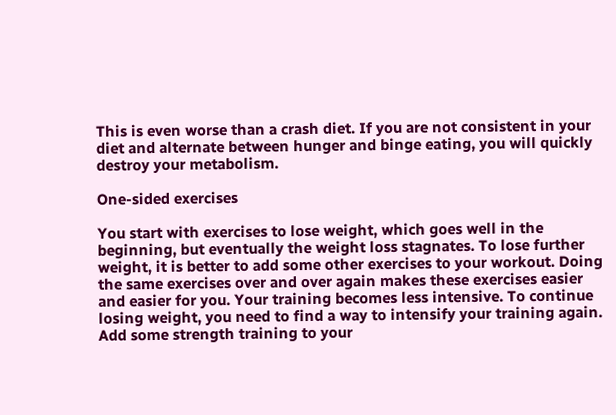This is even worse than a crash diet. If you are not consistent in your diet and alternate between hunger and binge eating, you will quickly destroy your metabolism.

One-sided exercises

You start with exercises to lose weight, which goes well in the beginning, but eventually the weight loss stagnates. To lose further weight, it is better to add some other exercises to your workout. Doing the same exercises over and over again makes these exercises easier and easier for you. Your training becomes less intensive. To continue losing weight, you need to find a way to intensify your training again. Add some strength training to your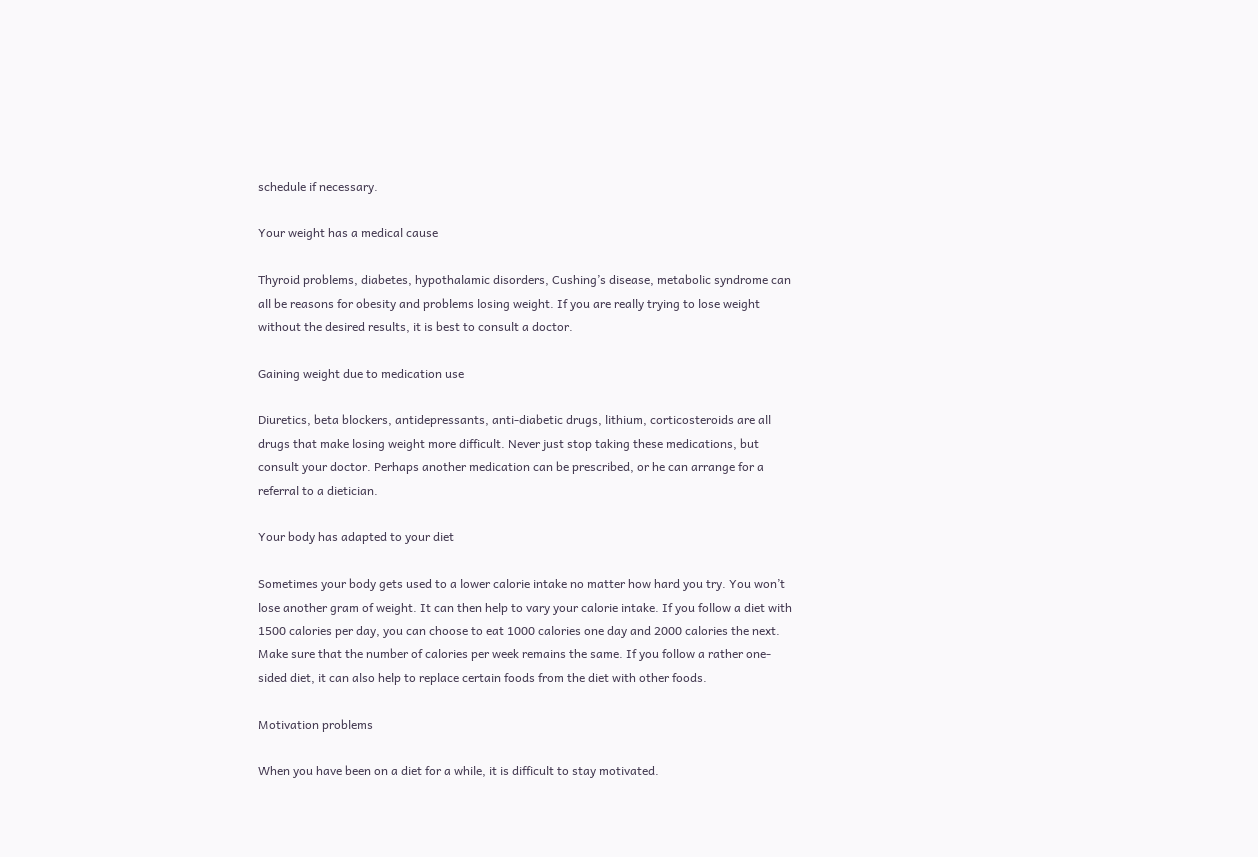schedule if necessary.

Your weight has a medical cause

Thyroid problems, diabetes, hypothalamic disorders, Cushing’s disease, metabolic syndrome can all be reasons for obesity and problems losing weight. If you are really trying to lose weight without the desired results, it is best to consult a doctor.

Gaining weight due to medication use

Diuretics, beta blockers, antidepressants, anti-diabetic drugs, lithium, corticosteroids are all drugs that make losing weight more difficult. Never just stop taking these medications, but consult your doctor. Perhaps another medication can be prescribed, or he can arrange for a referral to a dietician.

Your body has adapted to your diet

Sometimes your body gets used to a lower calorie intake no matter how hard you try. You won’t lose another gram of weight. It can then help to vary your calorie intake. If you follow a diet with 1500 calories per day, you can choose to eat 1000 calories one day and 2000 calories the next. Make sure that the number of calories per week remains the same. If you follow a rather one-sided diet, it can also help to replace certain foods from the diet with other foods.

Motivation problems

When you have been on a diet for a while, it is difficult to stay motivated.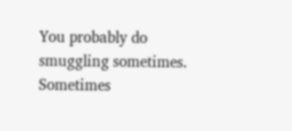You probably do smuggling sometimes. Sometimes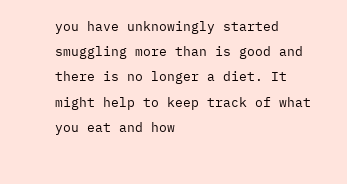you have unknowingly started smuggling more than is good and there is no longer a diet. It might help to keep track of what you eat and how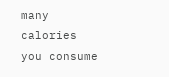many calories you consume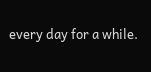every day for a while.